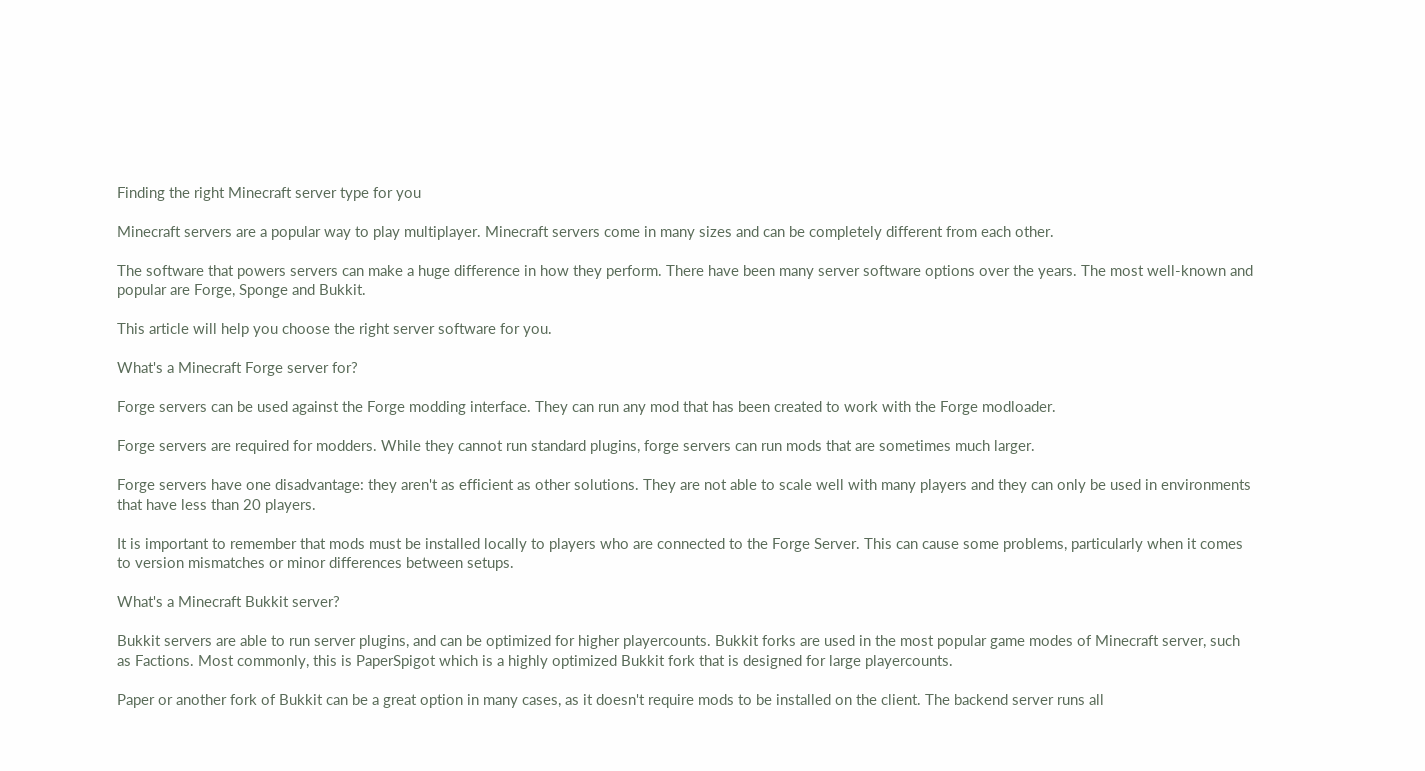Finding the right Minecraft server type for you

Minecraft servers are a popular way to play multiplayer. Minecraft servers come in many sizes and can be completely different from each other.

The software that powers servers can make a huge difference in how they perform. There have been many server software options over the years. The most well-known and popular are Forge, Sponge and Bukkit.

This article will help you choose the right server software for you.

What's a Minecraft Forge server for?

Forge servers can be used against the Forge modding interface. They can run any mod that has been created to work with the Forge modloader.

Forge servers are required for modders. While they cannot run standard plugins, forge servers can run mods that are sometimes much larger.

Forge servers have one disadvantage: they aren't as efficient as other solutions. They are not able to scale well with many players and they can only be used in environments that have less than 20 players.

It is important to remember that mods must be installed locally to players who are connected to the Forge Server. This can cause some problems, particularly when it comes to version mismatches or minor differences between setups.

What's a Minecraft Bukkit server?

Bukkit servers are able to run server plugins, and can be optimized for higher playercounts. Bukkit forks are used in the most popular game modes of Minecraft server, such as Factions. Most commonly, this is PaperSpigot which is a highly optimized Bukkit fork that is designed for large playercounts.

Paper or another fork of Bukkit can be a great option in many cases, as it doesn't require mods to be installed on the client. The backend server runs all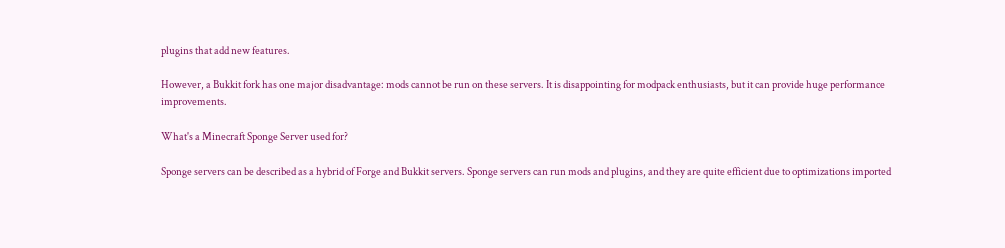plugins that add new features.

However, a Bukkit fork has one major disadvantage: mods cannot be run on these servers. It is disappointing for modpack enthusiasts, but it can provide huge performance improvements.

What's a Minecraft Sponge Server used for?

Sponge servers can be described as a hybrid of Forge and Bukkit servers. Sponge servers can run mods and plugins, and they are quite efficient due to optimizations imported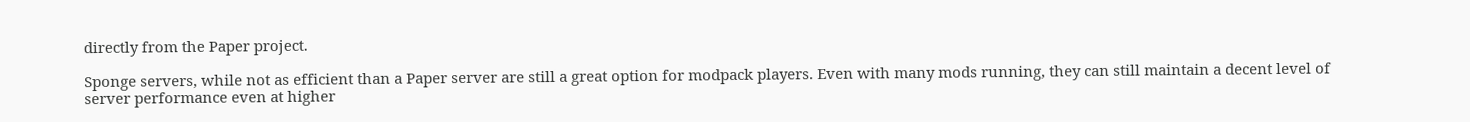directly from the Paper project.

Sponge servers, while not as efficient than a Paper server are still a great option for modpack players. Even with many mods running, they can still maintain a decent level of server performance even at higher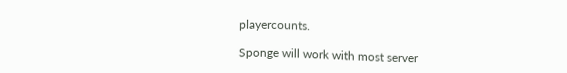playercounts.

Sponge will work with most server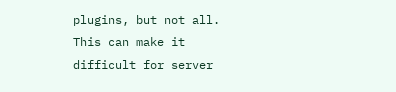plugins, but not all. This can make it difficult for server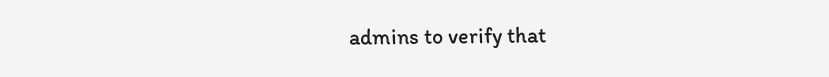admins to verify that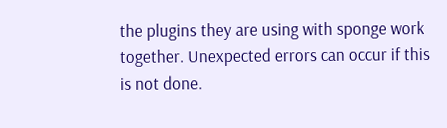the plugins they are using with sponge work together. Unexpected errors can occur if this is not done.